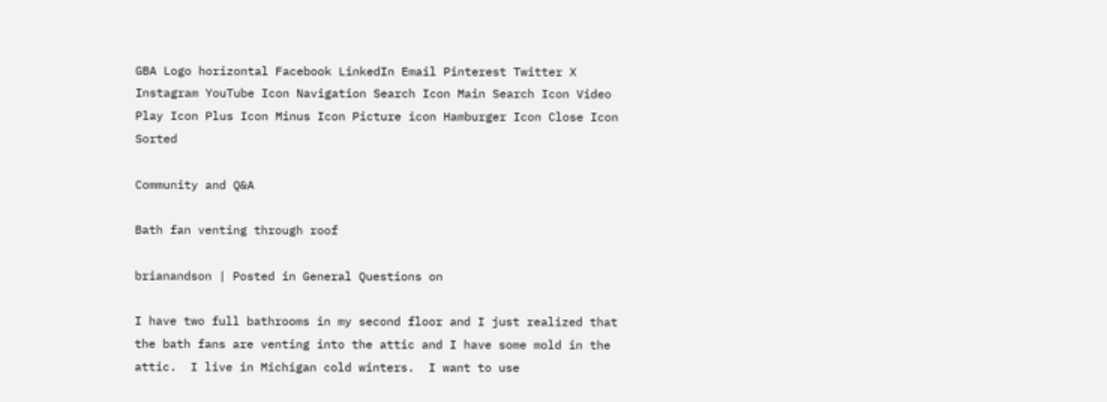GBA Logo horizontal Facebook LinkedIn Email Pinterest Twitter X Instagram YouTube Icon Navigation Search Icon Main Search Icon Video Play Icon Plus Icon Minus Icon Picture icon Hamburger Icon Close Icon Sorted

Community and Q&A

Bath fan venting through roof

brianandson | Posted in General Questions on

I have two full bathrooms in my second floor and I just realized that the bath fans are venting into the attic and I have some mold in the attic.  I live in Michigan cold winters.  I want to use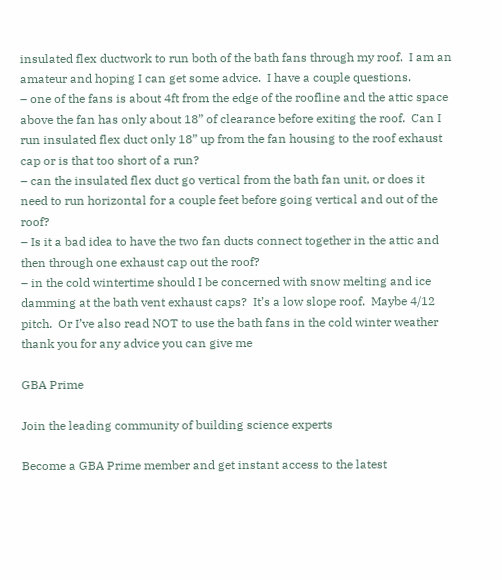insulated flex ductwork to run both of the bath fans through my roof.  I am an amateur and hoping I can get some advice.  I have a couple questions.
– one of the fans is about 4ft from the edge of the roofline and the attic space above the fan has only about 18” of clearance before exiting the roof.  Can I run insulated flex duct only 18” up from the fan housing to the roof exhaust cap or is that too short of a run?
– can the insulated flex duct go vertical from the bath fan unit, or does it need to run horizontal for a couple feet before going vertical and out of the roof?
– Is it a bad idea to have the two fan ducts connect together in the attic and then through one exhaust cap out the roof?
– in the cold wintertime should I be concerned with snow melting and ice damming at the bath vent exhaust caps?  It’s a low slope roof.  Maybe 4/12 pitch.  Or I’ve also read NOT to use the bath fans in the cold winter weather
thank you for any advice you can give me

GBA Prime

Join the leading community of building science experts

Become a GBA Prime member and get instant access to the latest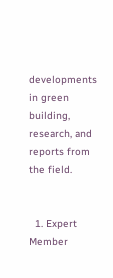developments in green building, research, and reports from the field.


  1. Expert Member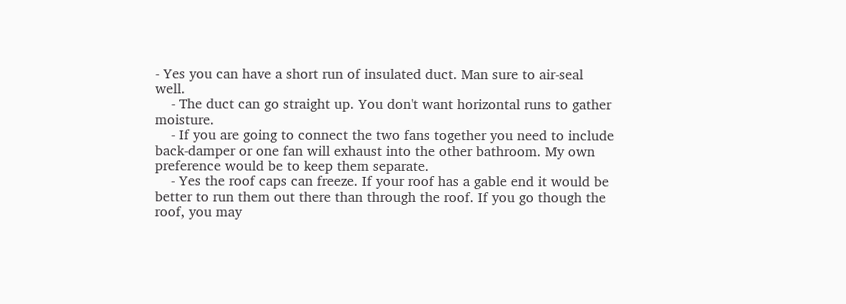- Yes you can have a short run of insulated duct. Man sure to air-seal well.
    - The duct can go straight up. You don't want horizontal runs to gather moisture.
    - If you are going to connect the two fans together you need to include back-damper or one fan will exhaust into the other bathroom. My own preference would be to keep them separate.
    - Yes the roof caps can freeze. If your roof has a gable end it would be better to run them out there than through the roof. If you go though the roof, you may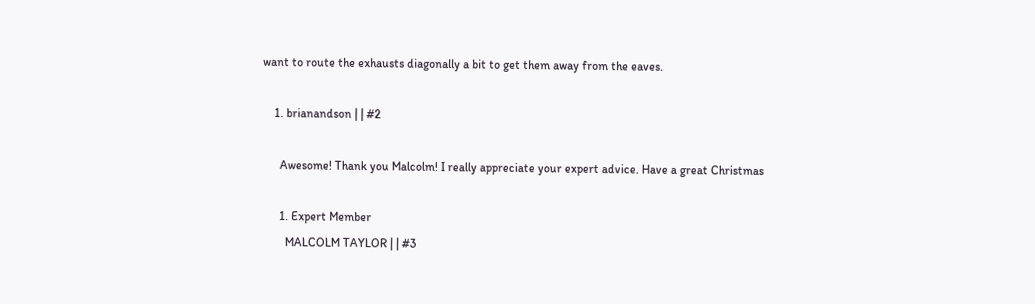want to route the exhausts diagonally a bit to get them away from the eaves.

    1. brianandson | | #2

      Awesome! Thank you Malcolm! I really appreciate your expert advice. Have a great Christmas

      1. Expert Member
        MALCOLM TAYLOR | | #3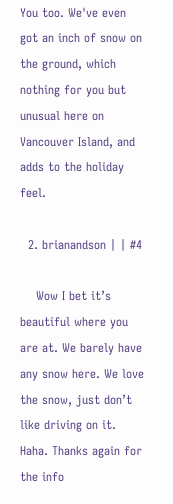You too. We've even got an inch of snow on the ground, which nothing for you but unusual here on Vancouver Island, and adds to the holiday feel.

  2. brianandson | | #4

    Wow I bet it’s beautiful where you are at. We barely have any snow here. We love the snow, just don’t like driving on it. Haha. Thanks again for the info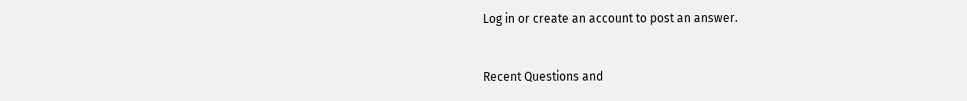Log in or create an account to post an answer.


Recent Questions and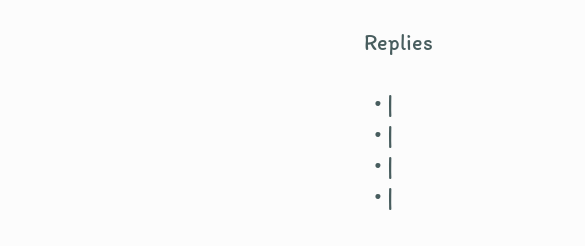Replies

  • |
  • |
  • |
  • |